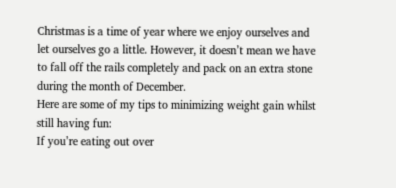Christmas is a time of year where we enjoy ourselves and let ourselves go a little. However, it doesn’t mean we have to fall off the rails completely and pack on an extra stone during the month of December.
Here are some of my tips to minimizing weight gain whilst still having fun:
If you’re eating out over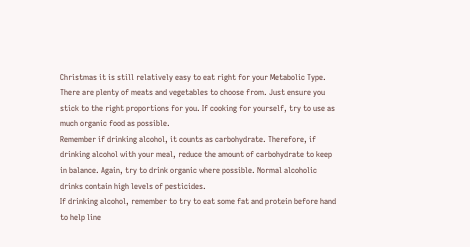Christmas it is still relatively easy to eat right for your Metabolic Type. There are plenty of meats and vegetables to choose from. Just ensure you stick to the right proportions for you. If cooking for yourself, try to use as much organic food as possible.
Remember if drinking alcohol, it counts as carbohydrate. Therefore, if drinking alcohol with your meal, reduce the amount of carbohydrate to keep in balance. Again, try to drink organic where possible. Normal alcoholic drinks contain high levels of pesticides.
If drinking alcohol, remember to try to eat some fat and protein before hand to help line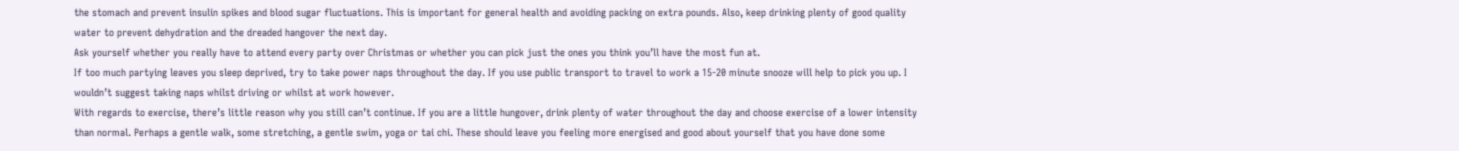the stomach and prevent insulin spikes and blood sugar fluctuations. This is important for general health and avoiding packing on extra pounds. Also, keep drinking plenty of good quality water to prevent dehydration and the dreaded hangover the next day.
Ask yourself whether you really have to attend every party over Christmas or whether you can pick just the ones you think you’ll have the most fun at.
If too much partying leaves you sleep deprived, try to take power naps throughout the day. If you use public transport to travel to work a 15-20 minute snooze will help to pick you up. I wouldn’t suggest taking naps whilst driving or whilst at work however.
With regards to exercise, there’s little reason why you still can’t continue. If you are a little hungover, drink plenty of water throughout the day and choose exercise of a lower intensity than normal. Perhaps a gentle walk, some stretching, a gentle swim, yoga or tai chi. These should leave you feeling more energised and good about yourself that you have done some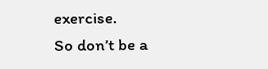exercise.
So don’t be a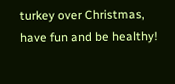turkey over Christmas, have fun and be healthy!